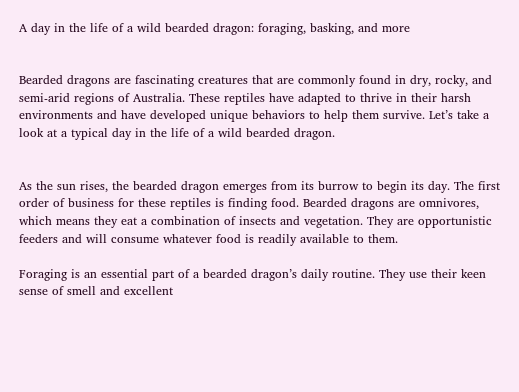A day in the life of a wild bearded dragon: foraging, basking, and more


Bearded dragons are fascinating creatures that are commonly found in dry, rocky, and semi-arid regions of Australia. These reptiles have adapted to thrive in their harsh environments and have developed unique behaviors to help them survive. Let’s take a look at a typical day in the life of a wild bearded dragon.


As the sun rises, the bearded dragon emerges from its burrow to begin its day. The first order of business for these reptiles is finding food. Bearded dragons are omnivores, which means they eat a combination of insects and vegetation. They are opportunistic feeders and will consume whatever food is readily available to them.

Foraging is an essential part of a bearded dragon’s daily routine. They use their keen sense of smell and excellent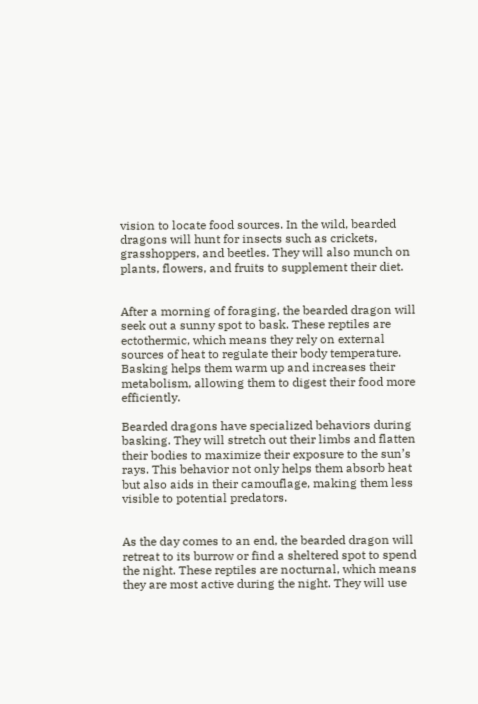vision to locate food sources. In the wild, bearded dragons will hunt for insects such as crickets, grasshoppers, and beetles. They will also munch on plants, flowers, and fruits to supplement their diet.


After a morning of foraging, the bearded dragon will seek out a sunny spot to bask. These reptiles are ectothermic, which means they rely on external sources of heat to regulate their body temperature. Basking helps them warm up and increases their metabolism, allowing them to digest their food more efficiently.

Bearded dragons have specialized behaviors during basking. They will stretch out their limbs and flatten their bodies to maximize their exposure to the sun’s rays. This behavior not only helps them absorb heat but also aids in their camouflage, making them less visible to potential predators.


As the day comes to an end, the bearded dragon will retreat to its burrow or find a sheltered spot to spend the night. These reptiles are nocturnal, which means they are most active during the night. They will use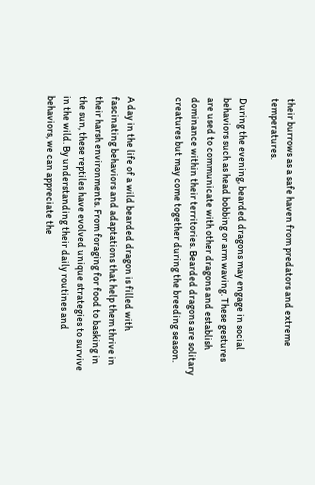their burrows as a safe haven from predators and extreme temperatures.

During the evening, bearded dragons may engage in social behaviors such as head bobbing or arm waving. These gestures are used to communicate with other dragons and establish dominance within their territories. Bearded dragons are solitary creatures but may come together during the breeding season.


A day in the life of a wild bearded dragon is filled with fascinating behaviors and adaptations that help them thrive in their harsh environments. From foraging for food to basking in the sun, these reptiles have evolved unique strategies to survive in the wild. By understanding their daily routines and behaviors, we can appreciate the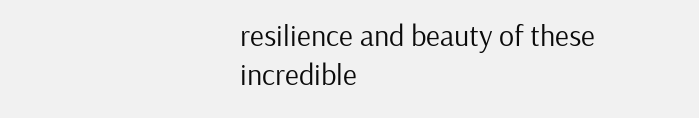resilience and beauty of these incredible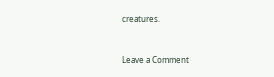creatures.


Leave a Comment